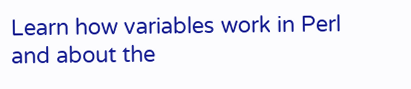Learn how variables work in Perl and about the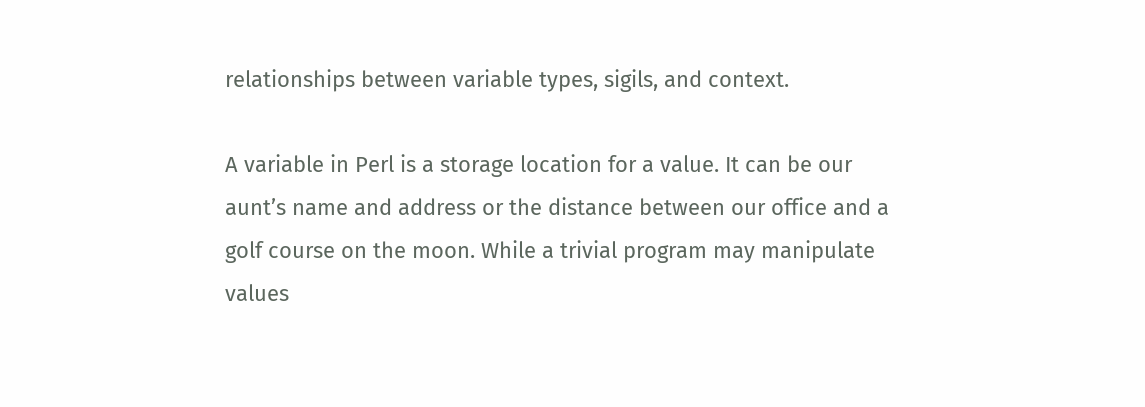relationships between variable types, sigils, and context.

A variable in Perl is a storage location for a value. It can be our aunt’s name and address or the distance between our office and a golf course on the moon. While a trivial program may manipulate values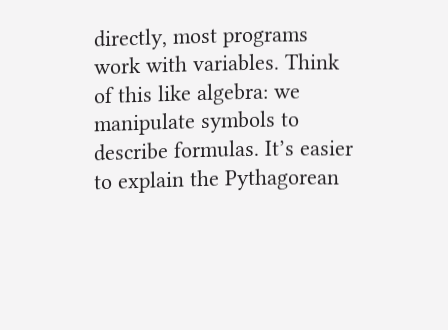directly, most programs work with variables. Think of this like algebra: we manipulate symbols to describe formulas. It’s easier to explain the Pythagorean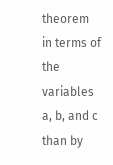theorem in terms of the variables a, b, and c than by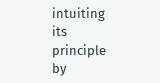intuiting its principle by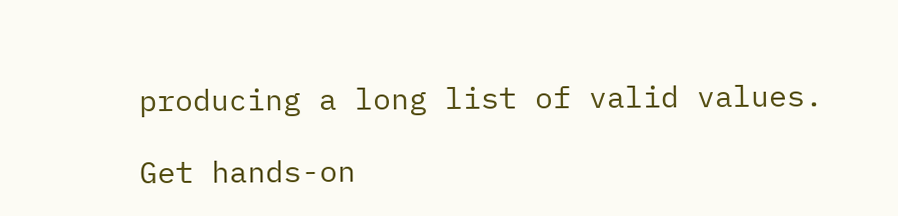producing a long list of valid values.

Get hands-on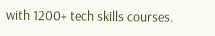with 1200+ tech skills courses.